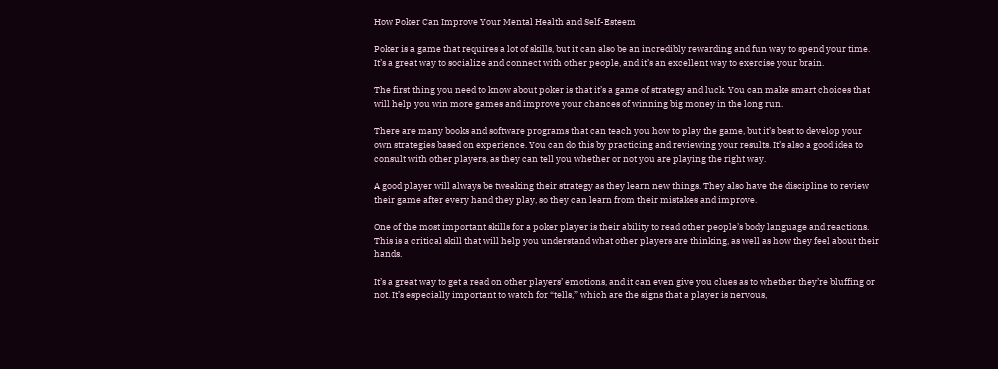How Poker Can Improve Your Mental Health and Self-Esteem

Poker is a game that requires a lot of skills, but it can also be an incredibly rewarding and fun way to spend your time. It’s a great way to socialize and connect with other people, and it’s an excellent way to exercise your brain.

The first thing you need to know about poker is that it’s a game of strategy and luck. You can make smart choices that will help you win more games and improve your chances of winning big money in the long run.

There are many books and software programs that can teach you how to play the game, but it’s best to develop your own strategies based on experience. You can do this by practicing and reviewing your results. It’s also a good idea to consult with other players, as they can tell you whether or not you are playing the right way.

A good player will always be tweaking their strategy as they learn new things. They also have the discipline to review their game after every hand they play, so they can learn from their mistakes and improve.

One of the most important skills for a poker player is their ability to read other people’s body language and reactions. This is a critical skill that will help you understand what other players are thinking, as well as how they feel about their hands.

It’s a great way to get a read on other players’ emotions, and it can even give you clues as to whether they’re bluffing or not. It’s especially important to watch for “tells,” which are the signs that a player is nervous,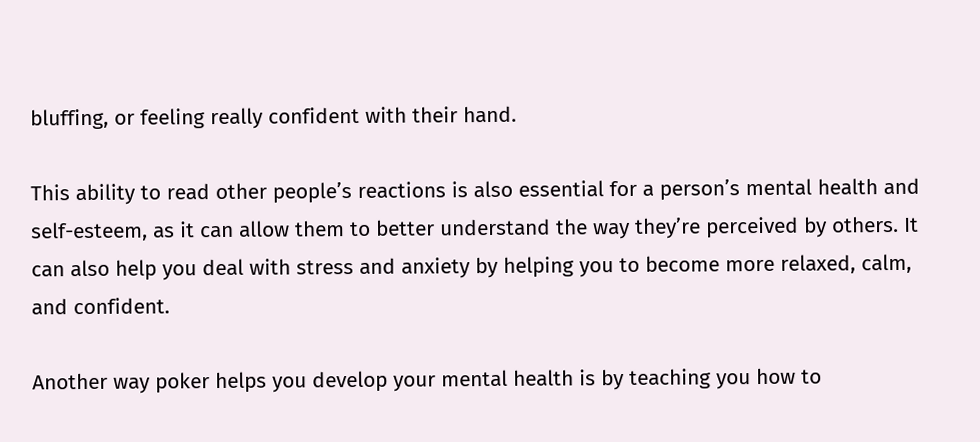bluffing, or feeling really confident with their hand.

This ability to read other people’s reactions is also essential for a person’s mental health and self-esteem, as it can allow them to better understand the way they’re perceived by others. It can also help you deal with stress and anxiety by helping you to become more relaxed, calm, and confident.

Another way poker helps you develop your mental health is by teaching you how to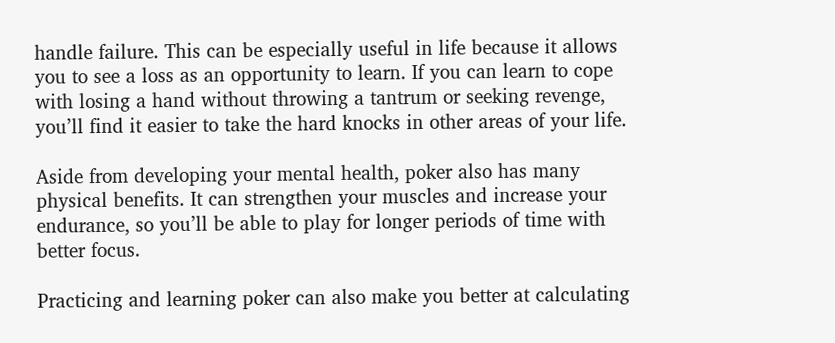handle failure. This can be especially useful in life because it allows you to see a loss as an opportunity to learn. If you can learn to cope with losing a hand without throwing a tantrum or seeking revenge, you’ll find it easier to take the hard knocks in other areas of your life.

Aside from developing your mental health, poker also has many physical benefits. It can strengthen your muscles and increase your endurance, so you’ll be able to play for longer periods of time with better focus.

Practicing and learning poker can also make you better at calculating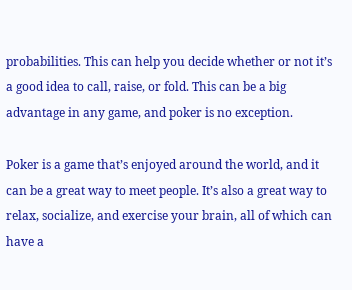probabilities. This can help you decide whether or not it’s a good idea to call, raise, or fold. This can be a big advantage in any game, and poker is no exception.

Poker is a game that’s enjoyed around the world, and it can be a great way to meet people. It’s also a great way to relax, socialize, and exercise your brain, all of which can have a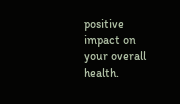positive impact on your overall health.